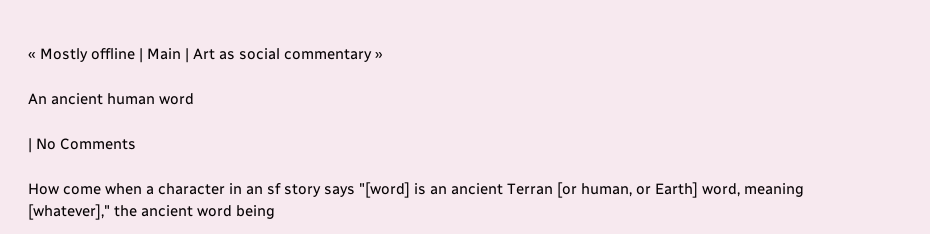« Mostly offline | Main | Art as social commentary »

An ancient human word

| No Comments

How come when a character in an sf story says "[word] is an ancient Terran [or human, or Earth] word, meaning [whatever]," the ancient word being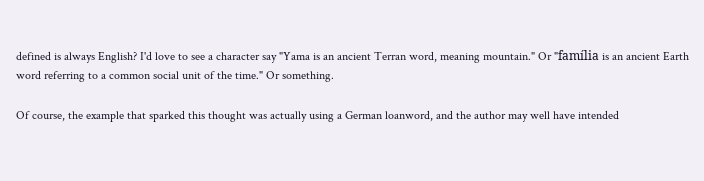defined is always English? I'd love to see a character say "Yama is an ancient Terran word, meaning mountain." Or "família is an ancient Earth word referring to a common social unit of the time." Or something.

Of course, the example that sparked this thought was actually using a German loanword, and the author may well have intended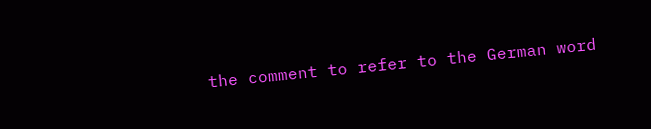the comment to refer to the German word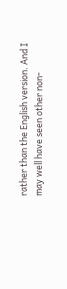rather than the English version. And I may well have seen other non-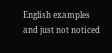English examples and just not noticed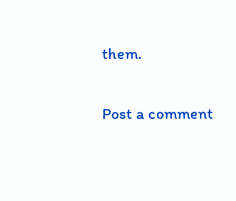them.

Post a comment